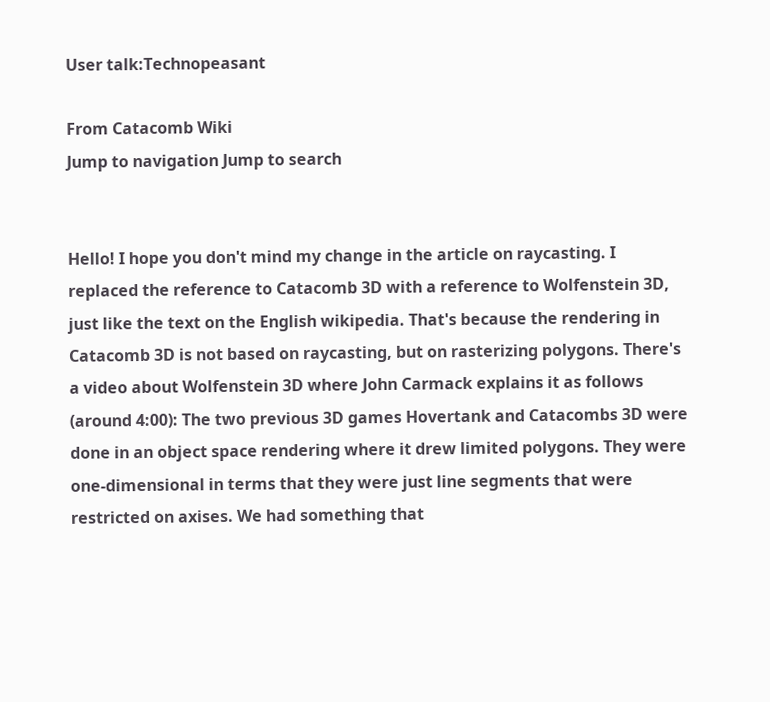User talk:Technopeasant

From Catacomb Wiki
Jump to navigation Jump to search


Hello! I hope you don't mind my change in the article on raycasting. I replaced the reference to Catacomb 3D with a reference to Wolfenstein 3D, just like the text on the English wikipedia. That's because the rendering in Catacomb 3D is not based on raycasting, but on rasterizing polygons. There's a video about Wolfenstein 3D where John Carmack explains it as follows (around 4:00): The two previous 3D games Hovertank and Catacombs 3D were done in an object space rendering where it drew limited polygons. They were one-dimensional in terms that they were just line segments that were restricted on axises. We had something that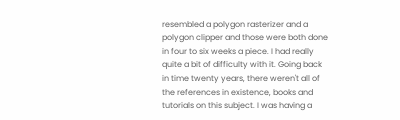resembled a polygon rasterizer and a polygon clipper and those were both done in four to six weeks a piece. I had really quite a bit of difficulty with it. Going back in time twenty years, there weren't all of the references in existence, books and tutorials on this subject. I was having a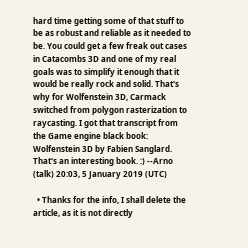hard time getting some of that stuff to be as robust and reliable as it needed to be. You could get a few freak out cases in Catacombs 3D and one of my real goals was to simplify it enough that it would be really rock and solid. That's why for Wolfenstein 3D, Carmack switched from polygon rasterization to raycasting. I got that transcript from the Game engine black book: Wolfenstein 3D by Fabien Sanglard. That's an interesting book. :) --Arno (talk) 20:03, 5 January 2019 (UTC)

  • Thanks for the info, I shall delete the article, as it is not directly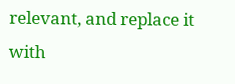relevant, and replace it with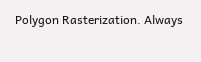Polygon Rasterization. Always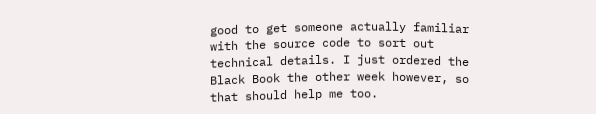good to get someone actually familiar with the source code to sort out technical details. I just ordered the Black Book the other week however, so that should help me too.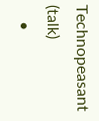Technopeasant (talk)
    •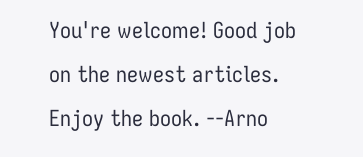You're welcome! Good job on the newest articles. Enjoy the book. --Arno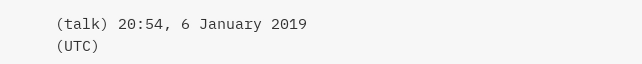(talk) 20:54, 6 January 2019 (UTC)